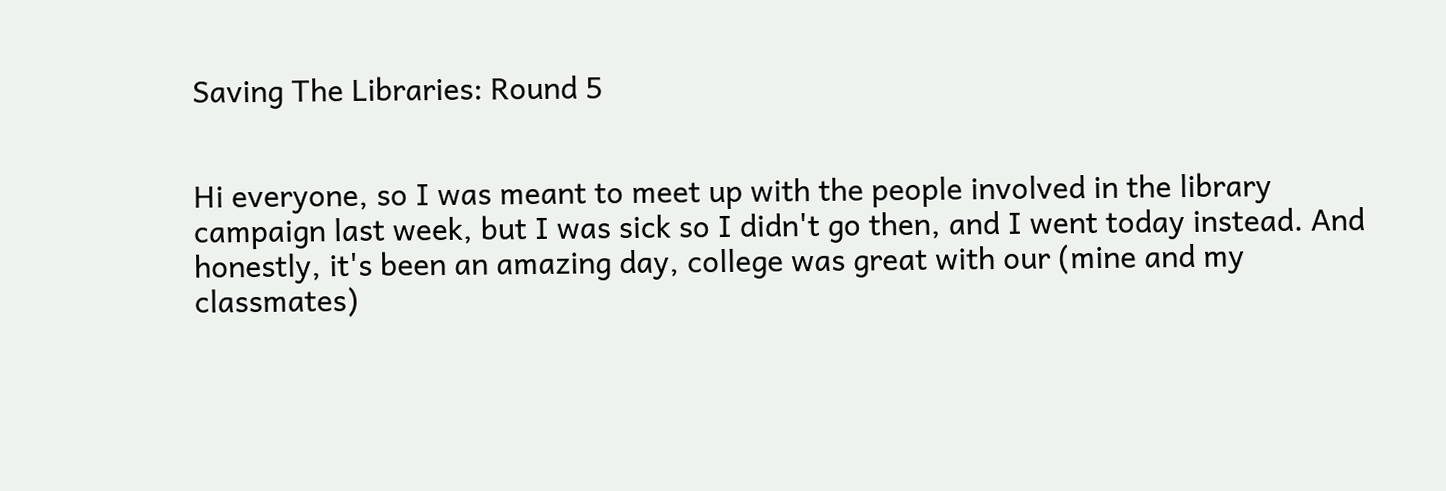Saving The Libraries: Round 5


Hi everyone, so I was meant to meet up with the people involved in the library campaign last week, but I was sick so I didn't go then, and I went today instead. And honestly, it's been an amazing day, college was great with our (mine and my classmates)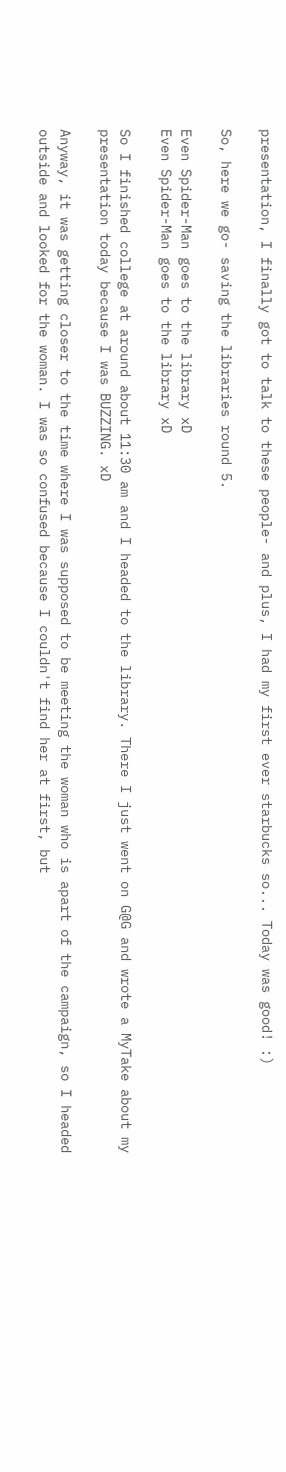presentation, I finally got to talk to these people- and plus, I had my first ever starbucks so... Today was good! :)

So, here we go- saving the libraries round 5.

Even Spider-Man goes to the library xD
Even Spider-Man goes to the library xD

So I finished college at around about 11:30 am and I headed to the library. There I just went on G@G and wrote a MyTake about my presentation today because I was BUZZING. xD

Anyway, it was getting closer to the time where I was supposed to be meeting the woman who is apart of the campaign, so I headed outside and looked for the woman. I was so confused because I couldn't find her at first, but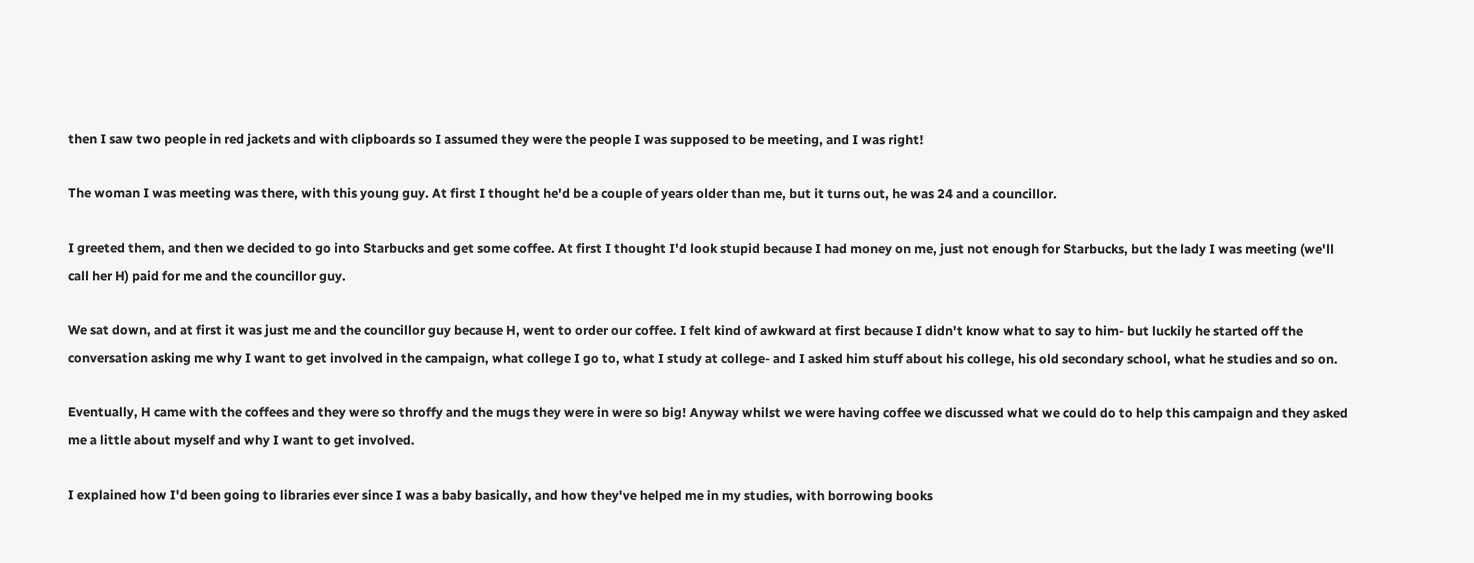then I saw two people in red jackets and with clipboards so I assumed they were the people I was supposed to be meeting, and I was right!

The woman I was meeting was there, with this young guy. At first I thought he'd be a couple of years older than me, but it turns out, he was 24 and a councillor.

I greeted them, and then we decided to go into Starbucks and get some coffee. At first I thought I'd look stupid because I had money on me, just not enough for Starbucks, but the lady I was meeting (we'll call her H) paid for me and the councillor guy.

We sat down, and at first it was just me and the councillor guy because H, went to order our coffee. I felt kind of awkward at first because I didn't know what to say to him- but luckily he started off the conversation asking me why I want to get involved in the campaign, what college I go to, what I study at college- and I asked him stuff about his college, his old secondary school, what he studies and so on.

Eventually, H came with the coffees and they were so throffy and the mugs they were in were so big! Anyway whilst we were having coffee we discussed what we could do to help this campaign and they asked me a little about myself and why I want to get involved.

I explained how I'd been going to libraries ever since I was a baby basically, and how they've helped me in my studies, with borrowing books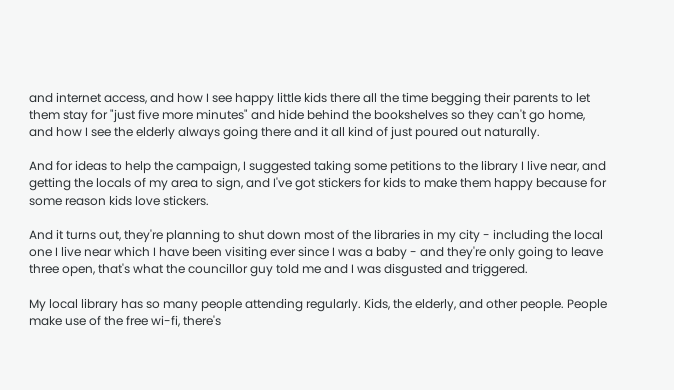and internet access, and how I see happy little kids there all the time begging their parents to let them stay for "just five more minutes" and hide behind the bookshelves so they can't go home, and how I see the elderly always going there and it all kind of just poured out naturally.

And for ideas to help the campaign, I suggested taking some petitions to the library I live near, and getting the locals of my area to sign, and I've got stickers for kids to make them happy because for some reason kids love stickers.

And it turns out, they're planning to shut down most of the libraries in my city - including the local one I live near which I have been visiting ever since I was a baby - and they're only going to leave three open, that's what the councillor guy told me and I was disgusted and triggered.

My local library has so many people attending regularly. Kids, the elderly, and other people. People make use of the free wi-fi, there's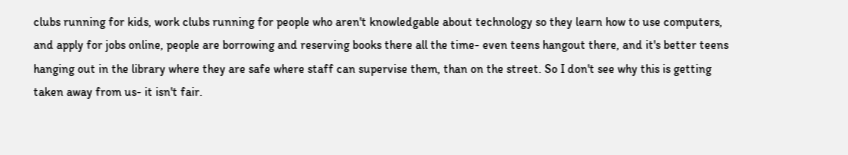clubs running for kids, work clubs running for people who aren't knowledgable about technology so they learn how to use computers, and apply for jobs online, people are borrowing and reserving books there all the time- even teens hangout there, and it's better teens hanging out in the library where they are safe where staff can supervise them, than on the street. So I don't see why this is getting taken away from us- it isn't fair.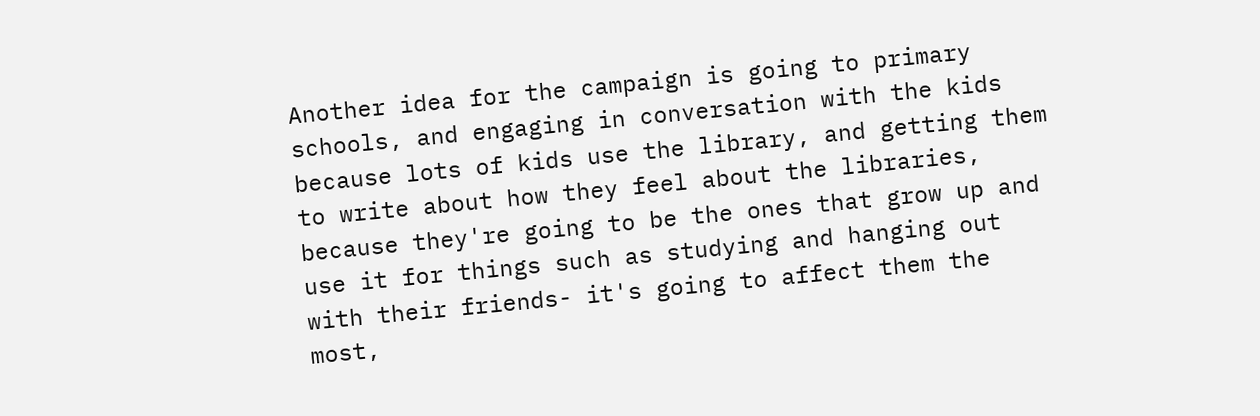Another idea for the campaign is going to primary schools, and engaging in conversation with the kids because lots of kids use the library, and getting them to write about how they feel about the libraries, because they're going to be the ones that grow up and use it for things such as studying and hanging out with their friends- it's going to affect them the most,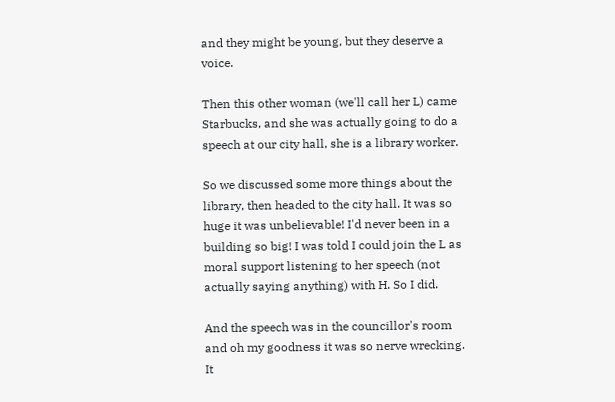and they might be young, but they deserve a voice.

Then this other woman (we'll call her L) came Starbucks, and she was actually going to do a speech at our city hall, she is a library worker.

So we discussed some more things about the library, then headed to the city hall. It was so huge it was unbelievable! I'd never been in a building so big! I was told I could join the L as moral support listening to her speech (not actually saying anything) with H. So I did.

And the speech was in the councillor's room and oh my goodness it was so nerve wrecking. It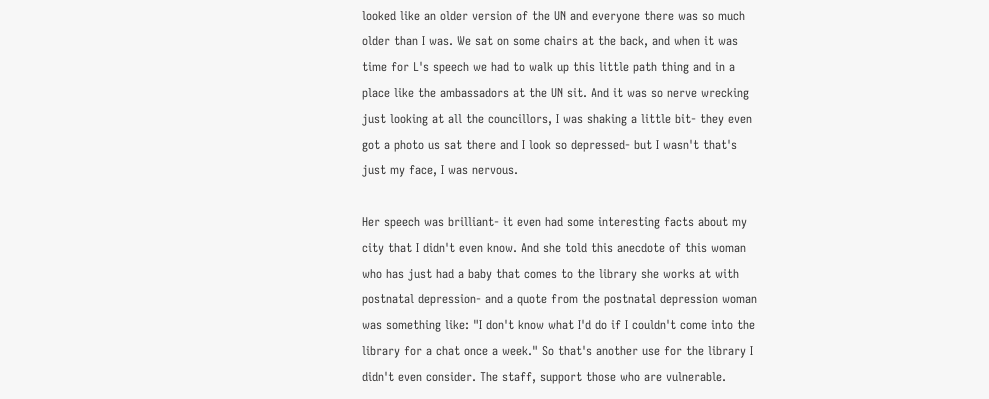looked like an older version of the UN and everyone there was so much older than I was. We sat on some chairs at the back, and when it was time for L's speech we had to walk up this little path thing and in a place like the ambassadors at the UN sit. And it was so nerve wrecking just looking at all the councillors, I was shaking a little bit- they even got a photo us sat there and I look so depressed- but I wasn't that's just my face, I was nervous.

Her speech was brilliant- it even had some interesting facts about my city that I didn't even know. And she told this anecdote of this woman who has just had a baby that comes to the library she works at with postnatal depression- and a quote from the postnatal depression woman was something like: "I don't know what I'd do if I couldn't come into the library for a chat once a week." So that's another use for the library I didn't even consider. The staff, support those who are vulnerable.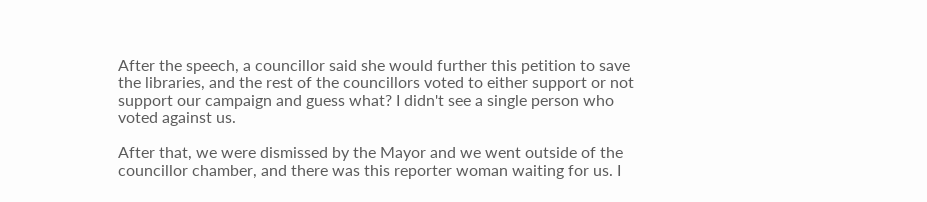After the speech, a councillor said she would further this petition to save the libraries, and the rest of the councillors voted to either support or not support our campaign and guess what? I didn't see a single person who voted against us.

After that, we were dismissed by the Mayor and we went outside of the councillor chamber, and there was this reporter woman waiting for us. I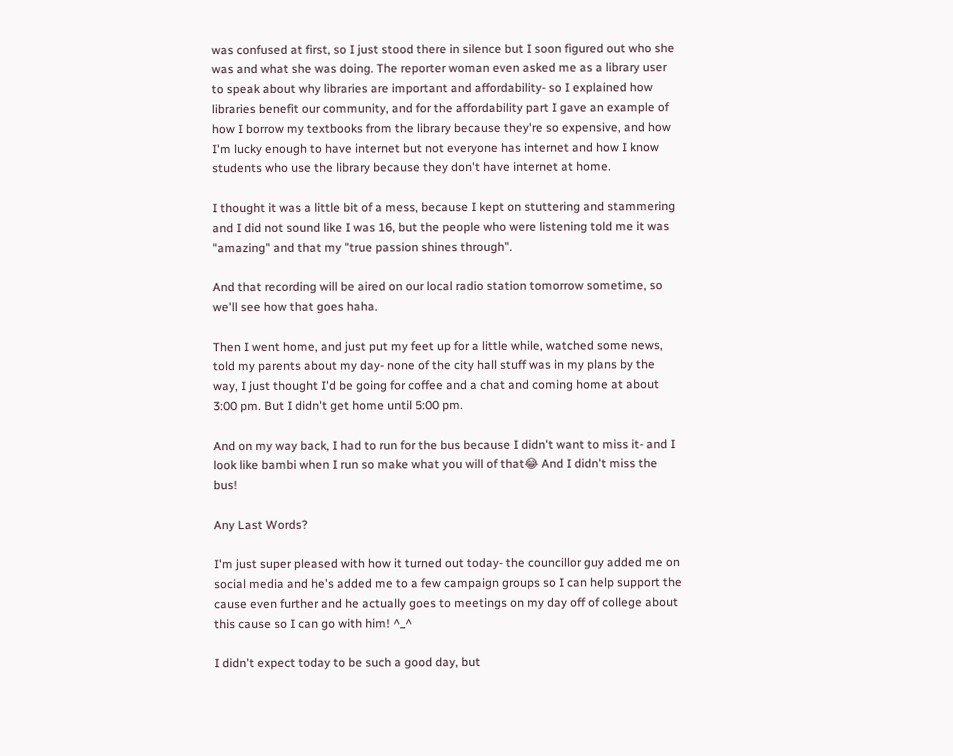was confused at first, so I just stood there in silence but I soon figured out who she was and what she was doing. The reporter woman even asked me as a library user to speak about why libraries are important and affordability- so I explained how libraries benefit our community, and for the affordability part I gave an example of how I borrow my textbooks from the library because they're so expensive, and how I'm lucky enough to have internet but not everyone has internet and how I know students who use the library because they don't have internet at home.

I thought it was a little bit of a mess, because I kept on stuttering and stammering and I did not sound like I was 16, but the people who were listening told me it was "amazing" and that my "true passion shines through".

And that recording will be aired on our local radio station tomorrow sometime, so we'll see how that goes haha.

Then I went home, and just put my feet up for a little while, watched some news, told my parents about my day- none of the city hall stuff was in my plans by the way, I just thought I'd be going for coffee and a chat and coming home at about 3:00 pm. But I didn't get home until 5:00 pm.

And on my way back, I had to run for the bus because I didn't want to miss it- and I look like bambi when I run so make what you will of that😂 And I didn't miss the bus!

Any Last Words?

I'm just super pleased with how it turned out today- the councillor guy added me on social media and he's added me to a few campaign groups so I can help support the cause even further and he actually goes to meetings on my day off of college about this cause so I can go with him! ^_^

I didn't expect today to be such a good day, but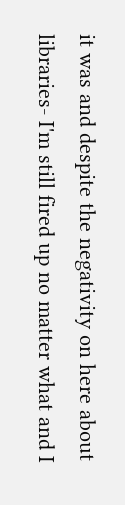it was and despite the negativity on here about libraries- I'm still fired up no matter what and I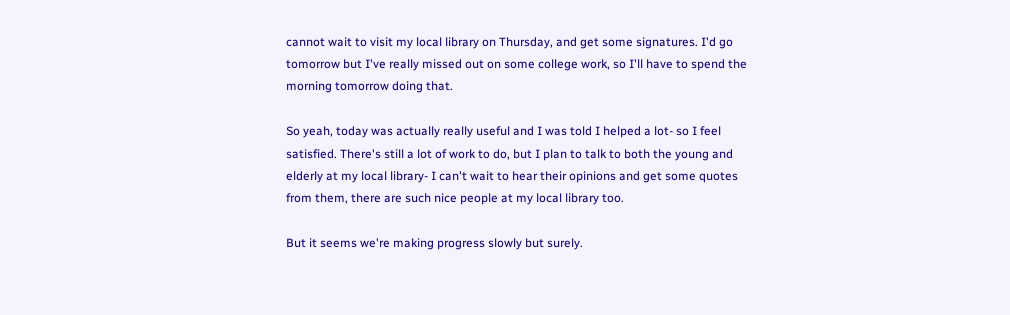cannot wait to visit my local library on Thursday, and get some signatures. I'd go tomorrow but I've really missed out on some college work, so I'll have to spend the morning tomorrow doing that.

So yeah, today was actually really useful and I was told I helped a lot- so I feel satisfied. There's still a lot of work to do, but I plan to talk to both the young and elderly at my local library- I can't wait to hear their opinions and get some quotes from them, there are such nice people at my local library too.

But it seems we're making progress slowly but surely.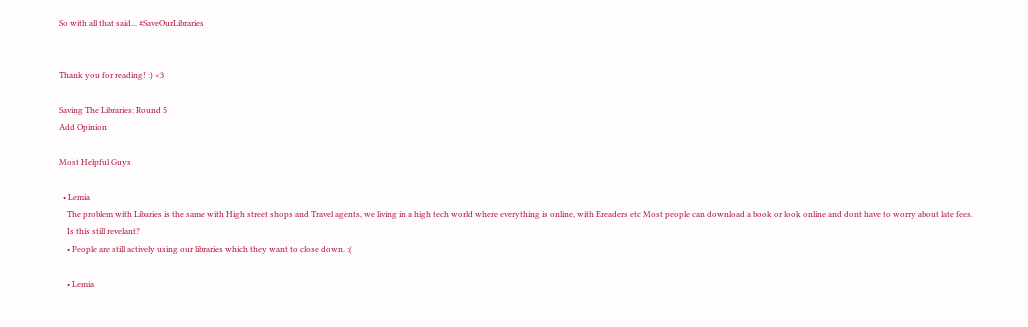So with all that said... #SaveOurLibraries


Thank you for reading! :) <3

Saving The Libraries: Round 5
Add Opinion

Most Helpful Guys

  • Lemia
    The problem with Libaries is the same with High street shops and Travel agents, we living in a high tech world where everything is online, with Ereaders etc Most people can download a book or look online and dont have to worry about late fees.
    Is this still revelant?
    • People are still actively using our libraries which they want to close down. :(

    • Lemia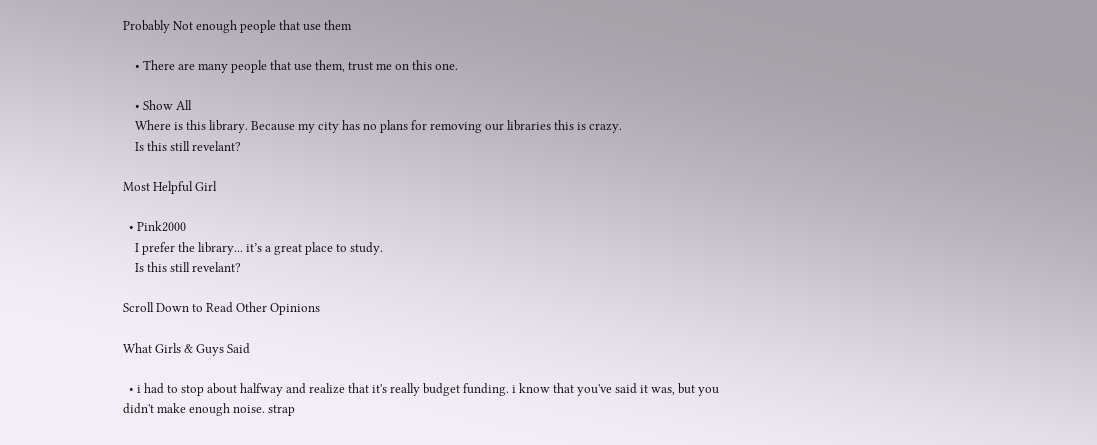Probably Not enough people that use them

    • There are many people that use them, trust me on this one.

    • Show All
    Where is this library. Because my city has no plans for removing our libraries this is crazy.
    Is this still revelant?

Most Helpful Girl

  • Pink2000
    I prefer the library... it’s a great place to study.
    Is this still revelant?

Scroll Down to Read Other Opinions

What Girls & Guys Said

  • i had to stop about halfway and realize that it's really budget funding. i know that you've said it was, but you didn't make enough noise. strap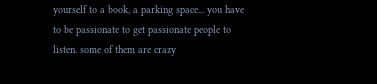yourself to a book, a parking space... you have to be passionate to get passionate people to listen. some of them are crazy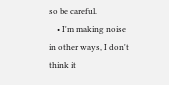so be careful.
    • I'm making noise in other ways, I don't think it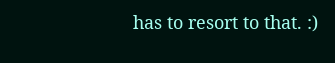has to resort to that. :)